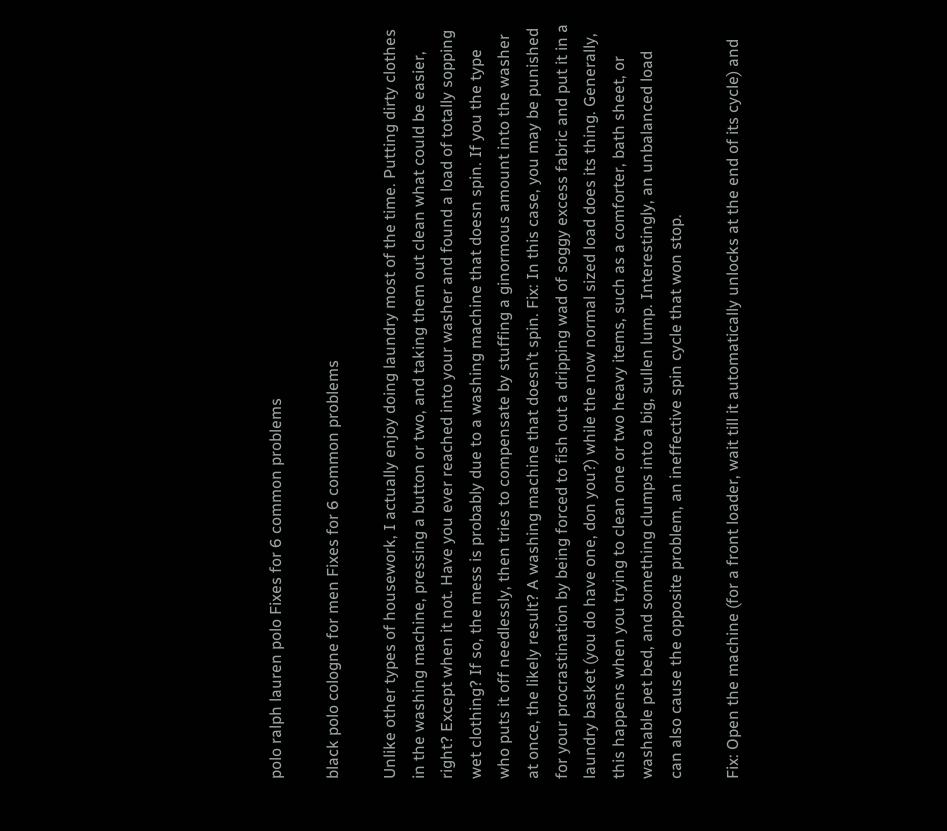polo ralph lauren polo Fixes for 6 common problems

black polo cologne for men Fixes for 6 common problems

Unlike other types of housework, I actually enjoy doing laundry most of the time. Putting dirty clothes in the washing machine, pressing a button or two, and taking them out clean what could be easier, right? Except when it not. Have you ever reached into your washer and found a load of totally sopping wet clothing? If so, the mess is probably due to a washing machine that doesn spin. If you the type who puts it off needlessly, then tries to compensate by stuffing a ginormous amount into the washer at once, the likely result? A washing machine that doesn’t spin. Fix: In this case, you may be punished for your procrastination by being forced to fish out a dripping wad of soggy excess fabric and put it in a laundry basket (you do have one, don you?) while the now normal sized load does its thing. Generally, this happens when you trying to clean one or two heavy items, such as a comforter, bath sheet, or washable pet bed, and something clumps into a big, sullen lump. Interestingly, an unbalanced load can also cause the opposite problem, an ineffective spin cycle that won stop.

Fix: Open the machine (for a front loader, wait till it automatically unlocks at the end of its cycle) and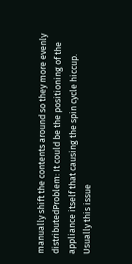manually shift the contents around so they more evenly distributedProblem: It could be the positioning of the appliance itself that causing the spin cycle hiccup. Usually this issue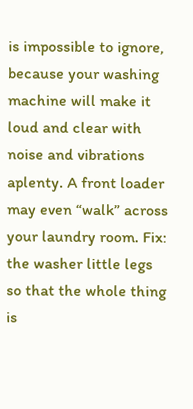is impossible to ignore, because your washing machine will make it loud and clear with noise and vibrations aplenty. A front loader may even “walk” across your laundry room. Fix: the washer little legs so that the whole thing is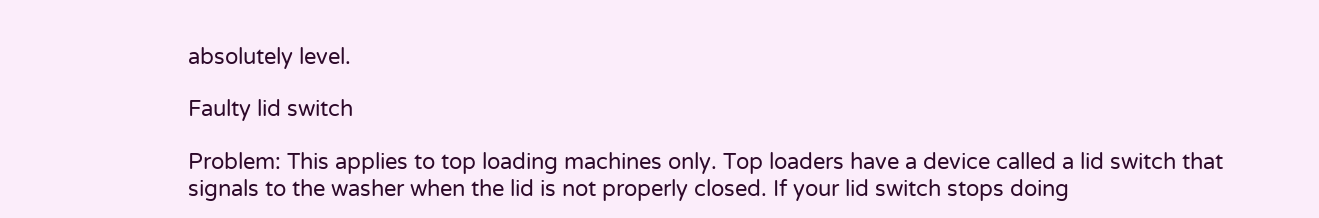absolutely level.

Faulty lid switch

Problem: This applies to top loading machines only. Top loaders have a device called a lid switch that signals to the washer when the lid is not properly closed. If your lid switch stops doing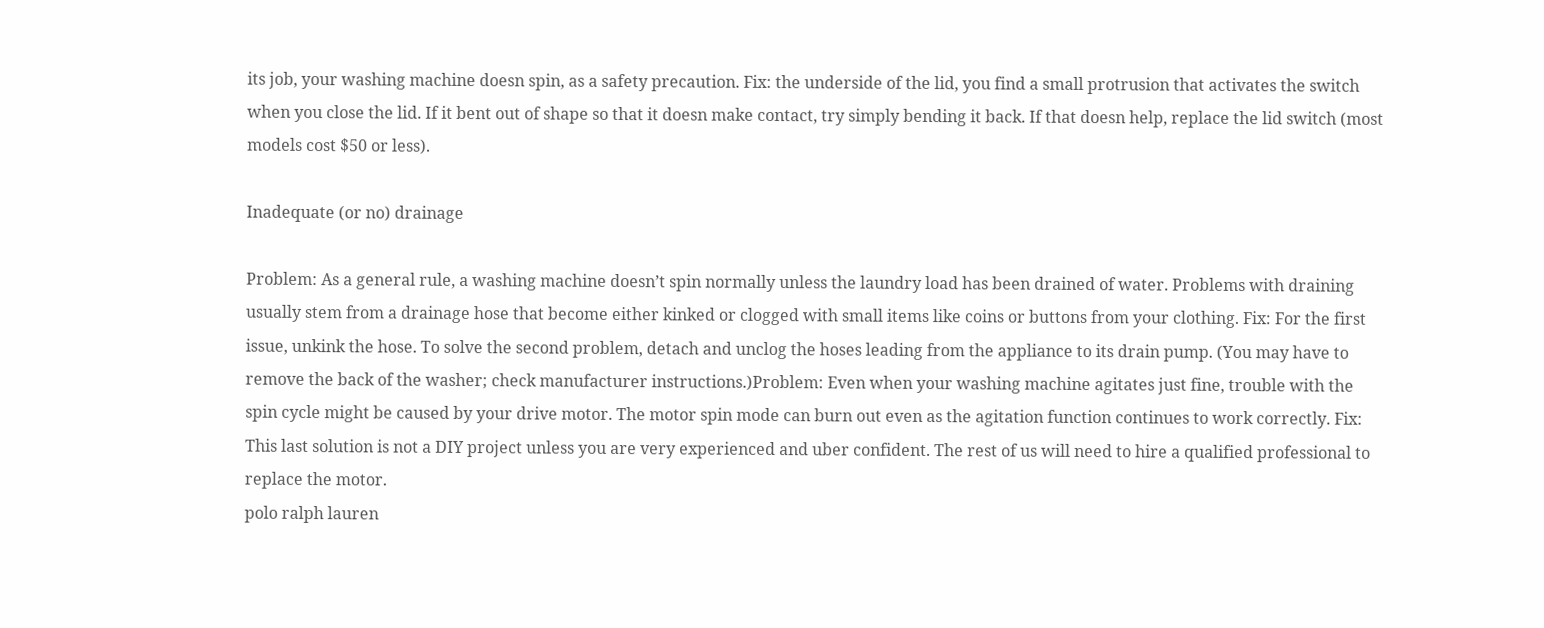its job, your washing machine doesn spin, as a safety precaution. Fix: the underside of the lid, you find a small protrusion that activates the switch when you close the lid. If it bent out of shape so that it doesn make contact, try simply bending it back. If that doesn help, replace the lid switch (most models cost $50 or less).

Inadequate (or no) drainage

Problem: As a general rule, a washing machine doesn’t spin normally unless the laundry load has been drained of water. Problems with draining usually stem from a drainage hose that become either kinked or clogged with small items like coins or buttons from your clothing. Fix: For the first issue, unkink the hose. To solve the second problem, detach and unclog the hoses leading from the appliance to its drain pump. (You may have to remove the back of the washer; check manufacturer instructions.)Problem: Even when your washing machine agitates just fine, trouble with the spin cycle might be caused by your drive motor. The motor spin mode can burn out even as the agitation function continues to work correctly. Fix: This last solution is not a DIY project unless you are very experienced and uber confident. The rest of us will need to hire a qualified professional to replace the motor.
polo ralph lauren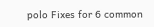polo Fixes for 6 common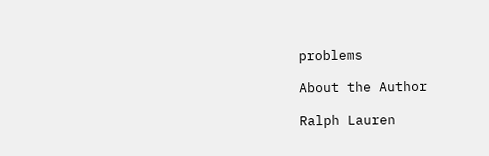problems

About the Author

Ralph Lauren